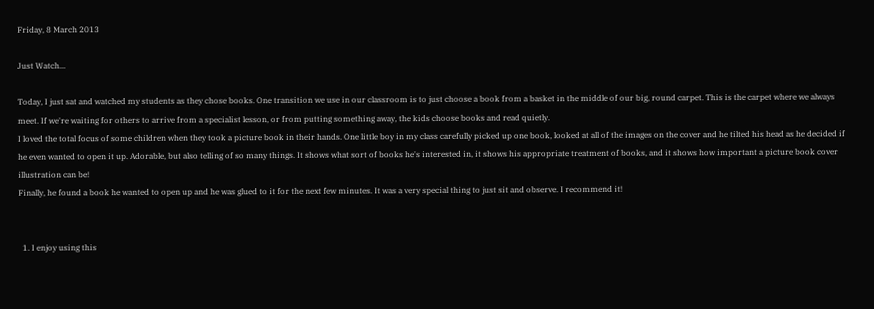Friday, 8 March 2013

Just Watch...

Today, I just sat and watched my students as they chose books. One transition we use in our classroom is to just choose a book from a basket in the middle of our big, round carpet. This is the carpet where we always meet. If we're waiting for others to arrive from a specialist lesson, or from putting something away, the kids choose books and read quietly.
I loved the total focus of some children when they took a picture book in their hands. One little boy in my class carefully picked up one book, looked at all of the images on the cover and he tilted his head as he decided if he even wanted to open it up. Adorable, but also telling of so many things. It shows what sort of books he's interested in, it shows his appropriate treatment of books, and it shows how important a picture book cover illustration can be!
Finally, he found a book he wanted to open up and he was glued to it for the next few minutes. It was a very special thing to just sit and observe. I recommend it!


  1. I enjoy using this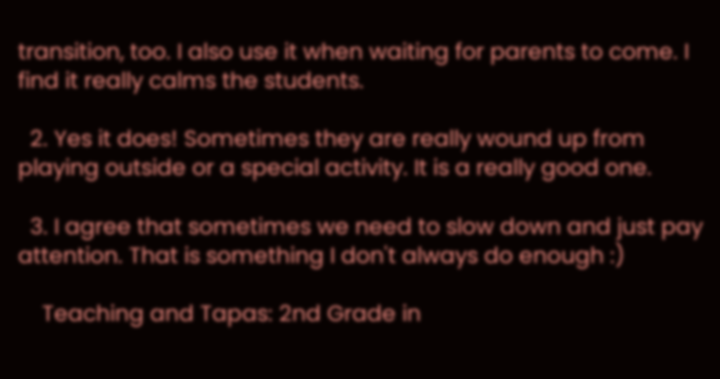transition, too. I also use it when waiting for parents to come. I find it really calms the students.

  2. Yes it does! Sometimes they are really wound up from playing outside or a special activity. It is a really good one.

  3. I agree that sometimes we need to slow down and just pay attention. That is something I don't always do enough :)

    Teaching and Tapas: 2nd Grade in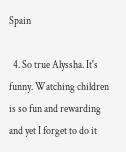Spain

  4. So true Alyssha. It's funny. Watching children is so fun and rewarding and yet I forget to do it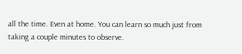all the time. Even at home. You can learn so much just from taking a couple minutes to observe.